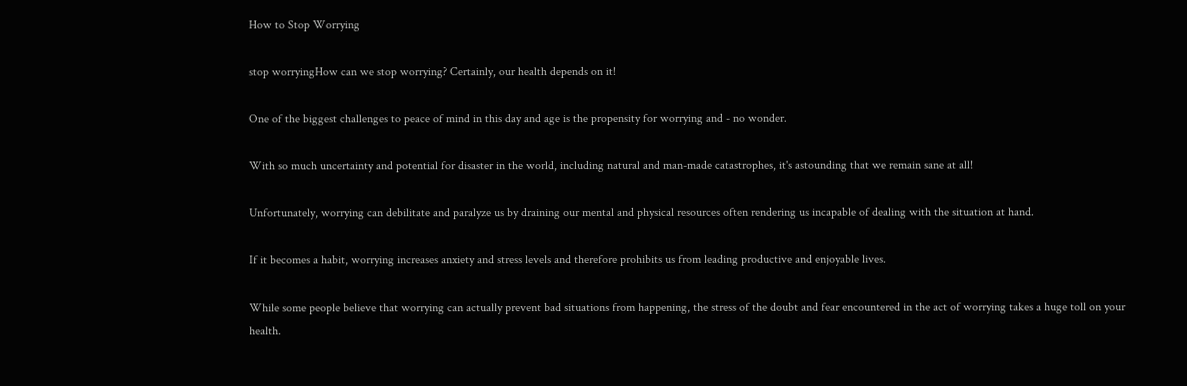How to Stop Worrying

stop worryingHow can we stop worrying? Certainly, our health depends on it!

One of the biggest challenges to peace of mind in this day and age is the propensity for worrying and - no wonder.

With so much uncertainty and potential for disaster in the world, including natural and man-made catastrophes, it's astounding that we remain sane at all!

Unfortunately, worrying can debilitate and paralyze us by draining our mental and physical resources often rendering us incapable of dealing with the situation at hand.

If it becomes a habit, worrying increases anxiety and stress levels and therefore prohibits us from leading productive and enjoyable lives.

While some people believe that worrying can actually prevent bad situations from happening, the stress of the doubt and fear encountered in the act of worrying takes a huge toll on your health.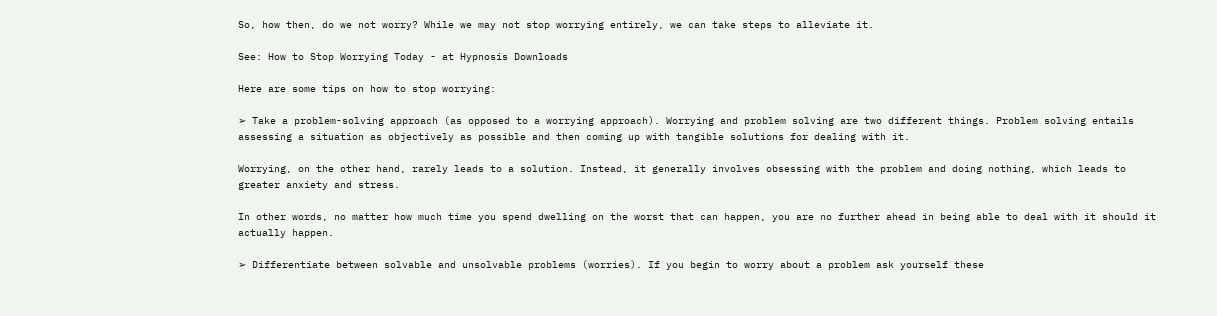So, how then, do we not worry? While we may not stop worrying entirely, we can take steps to alleviate it.

See: How to Stop Worrying Today - at Hypnosis Downloads

Here are some tips on how to stop worrying:

➢ Take a problem-solving approach (as opposed to a worrying approach). Worrying and problem solving are two different things. Problem solving entails assessing a situation as objectively as possible and then coming up with tangible solutions for dealing with it.

Worrying, on the other hand, rarely leads to a solution. Instead, it generally involves obsessing with the problem and doing nothing, which leads to greater anxiety and stress.

In other words, no matter how much time you spend dwelling on the worst that can happen, you are no further ahead in being able to deal with it should it actually happen.

➢ Differentiate between solvable and unsolvable problems (worries). If you begin to worry about a problem ask yourself these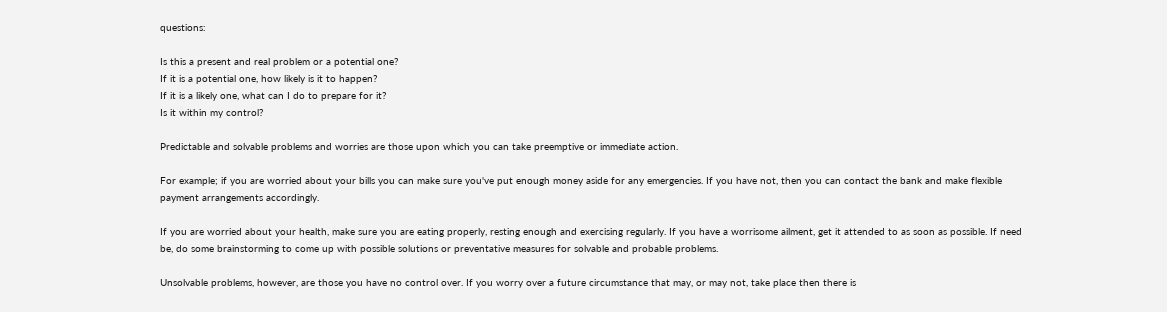questions:

Is this a present and real problem or a potential one?
If it is a potential one, how likely is it to happen?
If it is a likely one, what can I do to prepare for it?
Is it within my control?

Predictable and solvable problems and worries are those upon which you can take preemptive or immediate action.

For example; if you are worried about your bills you can make sure you've put enough money aside for any emergencies. If you have not, then you can contact the bank and make flexible payment arrangements accordingly.

If you are worried about your health, make sure you are eating properly, resting enough and exercising regularly. If you have a worrisome ailment, get it attended to as soon as possible. If need be, do some brainstorming to come up with possible solutions or preventative measures for solvable and probable problems.

Unsolvable problems, however, are those you have no control over. If you worry over a future circumstance that may, or may not, take place then there is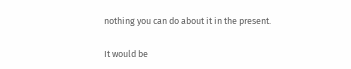nothing you can do about it in the present.

It would be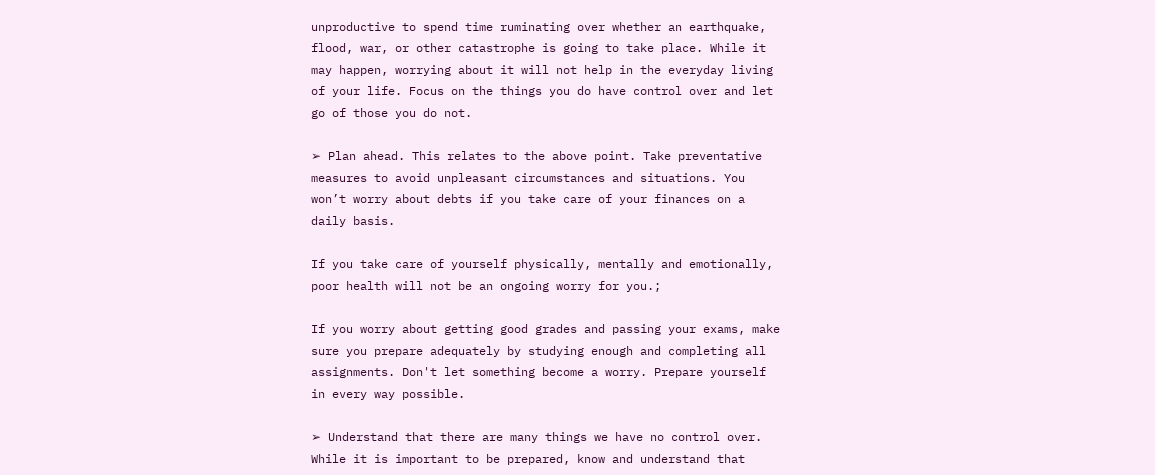unproductive to spend time ruminating over whether an earthquake, flood, war, or other catastrophe is going to take place. While it may happen, worrying about it will not help in the everyday living of your life. Focus on the things you do have control over and let go of those you do not.

➢ Plan ahead. This relates to the above point. Take preventative measures to avoid unpleasant circumstances and situations. You won’t worry about debts if you take care of your finances on a daily basis.

If you take care of yourself physically, mentally and emotionally, poor health will not be an ongoing worry for you.;

If you worry about getting good grades and passing your exams, make sure you prepare adequately by studying enough and completing all assignments. Don't let something become a worry. Prepare yourself in every way possible.

➢ Understand that there are many things we have no control over. While it is important to be prepared, know and understand that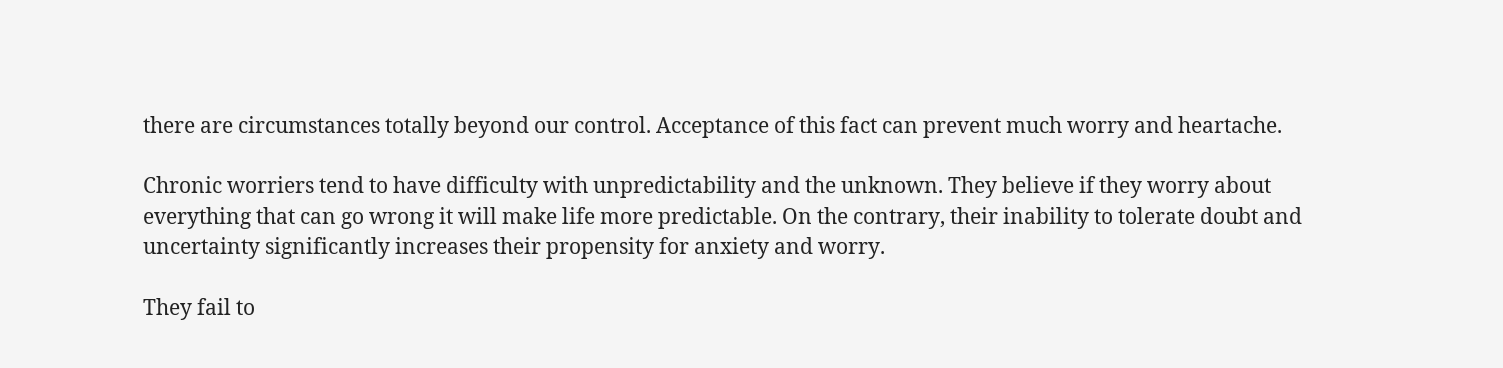there are circumstances totally beyond our control. Acceptance of this fact can prevent much worry and heartache.

Chronic worriers tend to have difficulty with unpredictability and the unknown. They believe if they worry about everything that can go wrong it will make life more predictable. On the contrary, their inability to tolerate doubt and uncertainty significantly increases their propensity for anxiety and worry.

They fail to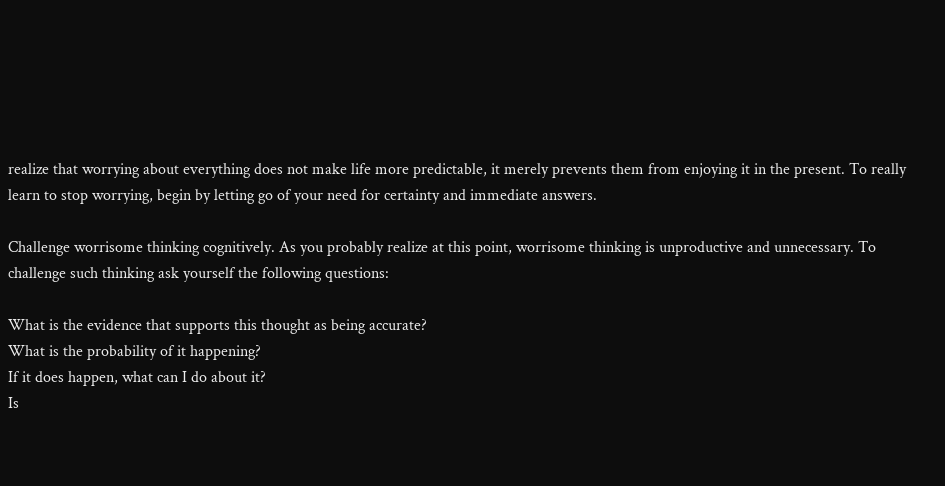realize that worrying about everything does not make life more predictable, it merely prevents them from enjoying it in the present. To really learn to stop worrying, begin by letting go of your need for certainty and immediate answers.

Challenge worrisome thinking cognitively. As you probably realize at this point, worrisome thinking is unproductive and unnecessary. To challenge such thinking ask yourself the following questions:

What is the evidence that supports this thought as being accurate?
What is the probability of it happening?
If it does happen, what can I do about it?
Is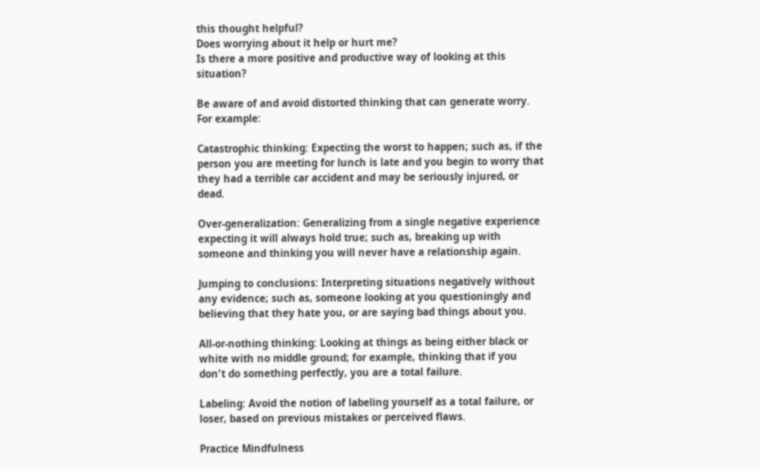this thought helpful?
Does worrying about it help or hurt me?
Is there a more positive and productive way of looking at this situation?

Be aware of and avoid distorted thinking that can generate worry. For example:

Catastrophic thinking: Expecting the worst to happen; such as, if the person you are meeting for lunch is late and you begin to worry that they had a terrible car accident and may be seriously injured, or dead.

Over-generalization: Generalizing from a single negative experience expecting it will always hold true; such as, breaking up with someone and thinking you will never have a relationship again.

Jumping to conclusions: Interpreting situations negatively without any evidence; such as, someone looking at you questioningly and believing that they hate you, or are saying bad things about you.

All-or-nothing thinking: Looking at things as being either black or white with no middle ground; for example, thinking that if you don't do something perfectly, you are a total failure.

Labeling: Avoid the notion of labeling yourself as a total failure, or loser, based on previous mistakes or perceived flaws.

Practice Mindfulness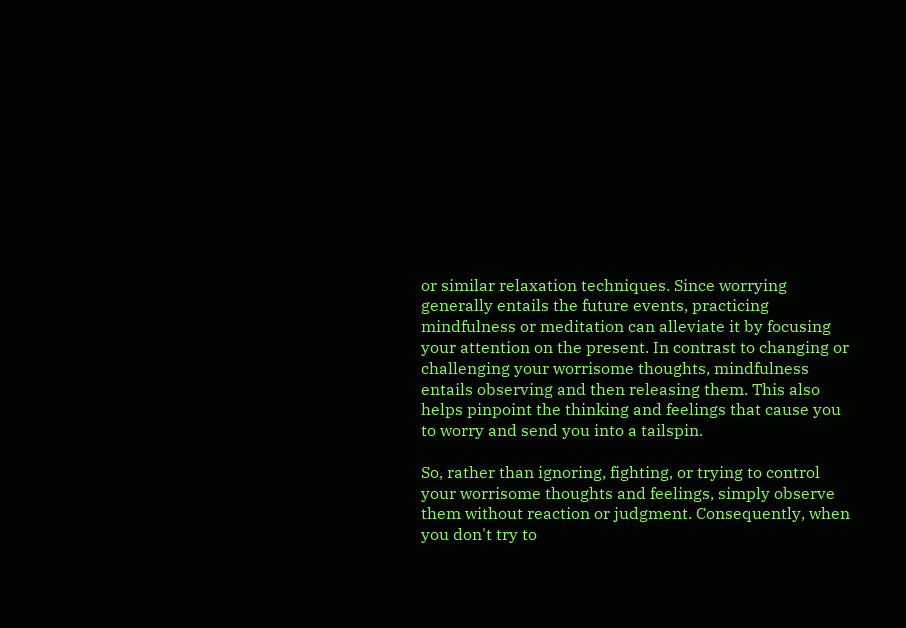or similar relaxation techniques. Since worrying generally entails the future events, practicing mindfulness or meditation can alleviate it by focusing your attention on the present. In contrast to changing or challenging your worrisome thoughts, mindfulness entails observing and then releasing them. This also helps pinpoint the thinking and feelings that cause you to worry and send you into a tailspin.

So, rather than ignoring, fighting, or trying to control your worrisome thoughts and feelings, simply observe them without reaction or judgment. Consequently, when you don't try to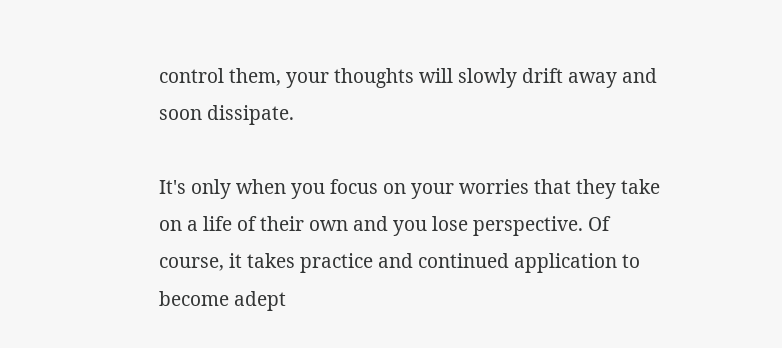control them, your thoughts will slowly drift away and soon dissipate.

It's only when you focus on your worries that they take on a life of their own and you lose perspective. Of course, it takes practice and continued application to become adept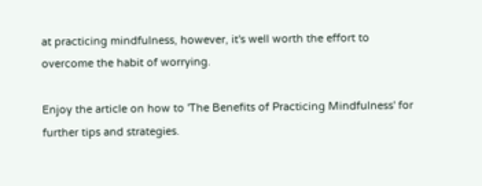at practicing mindfulness, however, it's well worth the effort to overcome the habit of worrying.

Enjoy the article on how to 'The Benefits of Practicing Mindfulness' for further tips and strategies.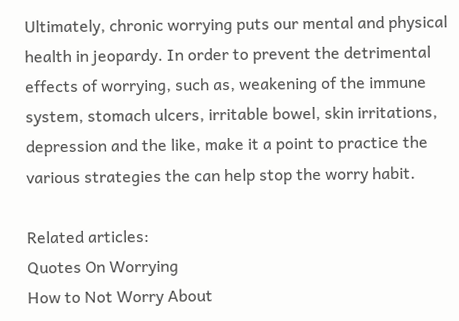Ultimately, chronic worrying puts our mental and physical health in jeopardy. In order to prevent the detrimental effects of worrying, such as, weakening of the immune system, stomach ulcers, irritable bowel, skin irritations, depression and the like, make it a point to practice the various strategies the can help stop the worry habit.

Related articles:
Quotes On Worrying
How to Not Worry About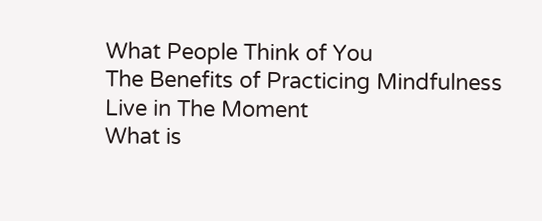What People Think of You
The Benefits of Practicing Mindfulness
Live in The Moment
What is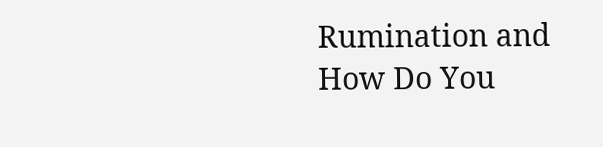Rumination and How Do You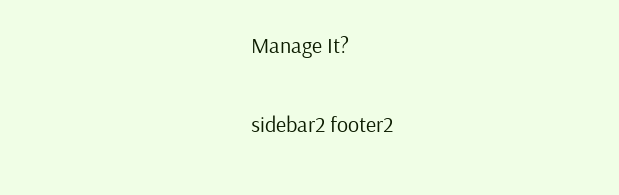Manage It?

sidebar2 footer2